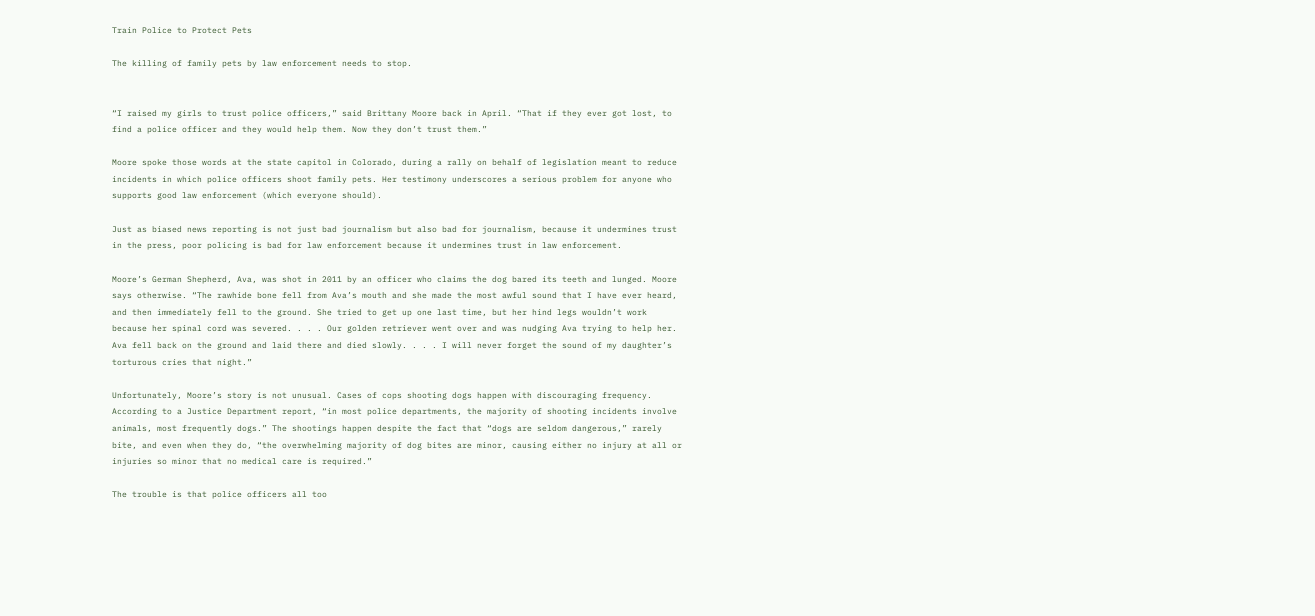Train Police to Protect Pets

The killing of family pets by law enforcement needs to stop.


“I raised my girls to trust police officers,” said Brittany Moore back in April. “That if they ever got lost, to find a police officer and they would help them. Now they don’t trust them.”

Moore spoke those words at the state capitol in Colorado, during a rally on behalf of legislation meant to reduce incidents in which police officers shoot family pets. Her testimony underscores a serious problem for anyone who supports good law enforcement (which everyone should).

Just as biased news reporting is not just bad journalism but also bad for journalism, because it undermines trust in the press, poor policing is bad for law enforcement because it undermines trust in law enforcement.

Moore’s German Shepherd, Ava, was shot in 2011 by an officer who claims the dog bared its teeth and lunged. Moore says otherwise. “The rawhide bone fell from Ava’s mouth and she made the most awful sound that I have ever heard, and then immediately fell to the ground. She tried to get up one last time, but her hind legs wouldn’t work because her spinal cord was severed. . . . Our golden retriever went over and was nudging Ava trying to help her. Ava fell back on the ground and laid there and died slowly. . . . I will never forget the sound of my daughter’s torturous cries that night.”

Unfortunately, Moore’s story is not unusual. Cases of cops shooting dogs happen with discouraging frequency. According to a Justice Department report, “in most police departments, the majority of shooting incidents involve animals, most frequently dogs.” The shootings happen despite the fact that “dogs are seldom dangerous,” rarely bite, and even when they do, “the overwhelming majority of dog bites are minor, causing either no injury at all or injuries so minor that no medical care is required.”

The trouble is that police officers all too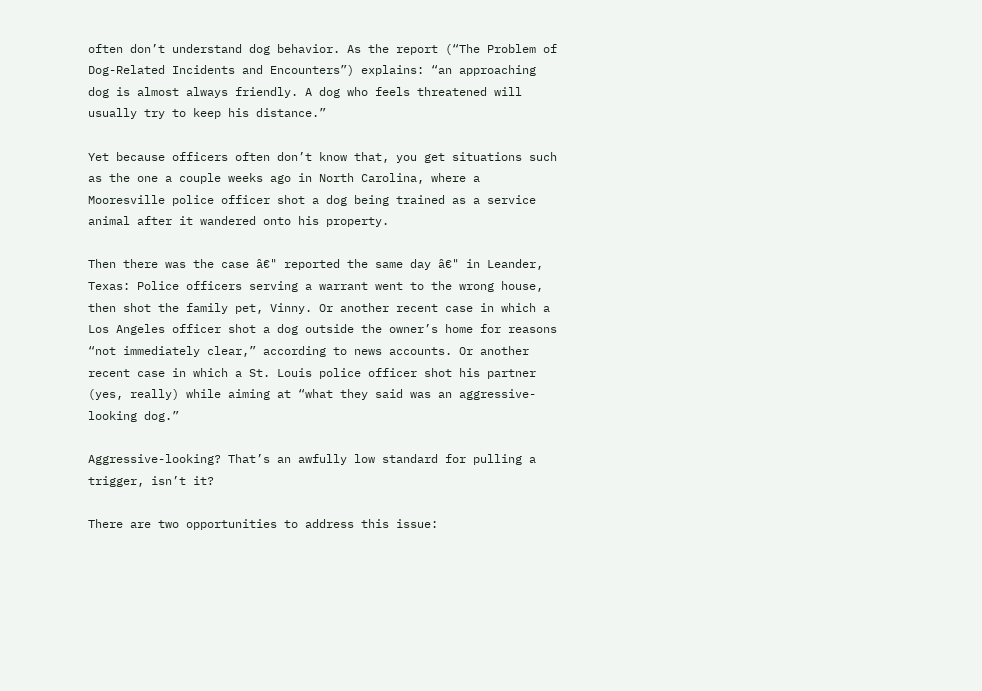often don’t understand dog behavior. As the report (“The Problem of Dog-Related Incidents and Encounters”) explains: “an approaching dog is almost always friendly. A dog who feels threatened will usually try to keep his distance.”

Yet because officers often don’t know that, you get situations such as the one a couple weeks ago in North Carolina, where a Mooresville police officer shot a dog being trained as a service animal after it wandered onto his property.

Then there was the case â€" reported the same day â€" in Leander, Texas: Police officers serving a warrant went to the wrong house, then shot the family pet, Vinny. Or another recent case in which a Los Angeles officer shot a dog outside the owner’s home for reasons “not immediately clear,” according to news accounts. Or another recent case in which a St. Louis police officer shot his partner (yes, really) while aiming at “what they said was an aggressive-looking dog.”

Aggressive-looking? That’s an awfully low standard for pulling a trigger, isn’t it?

There are two opportunities to address this issue: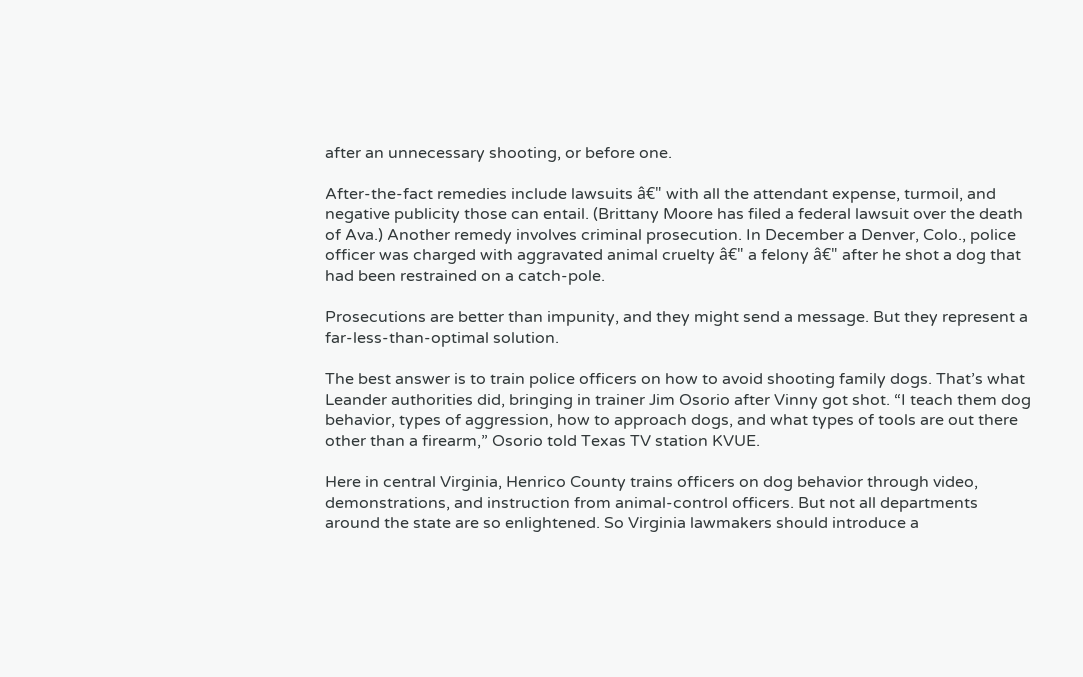after an unnecessary shooting, or before one.

After-the-fact remedies include lawsuits â€" with all the attendant expense, turmoil, and negative publicity those can entail. (Brittany Moore has filed a federal lawsuit over the death of Ava.) Another remedy involves criminal prosecution. In December a Denver, Colo., police officer was charged with aggravated animal cruelty â€" a felony â€" after he shot a dog that had been restrained on a catch-pole.

Prosecutions are better than impunity, and they might send a message. But they represent a far-less-than-optimal solution.

The best answer is to train police officers on how to avoid shooting family dogs. That’s what Leander authorities did, bringing in trainer Jim Osorio after Vinny got shot. “I teach them dog behavior, types of aggression, how to approach dogs, and what types of tools are out there other than a firearm,” Osorio told Texas TV station KVUE.

Here in central Virginia, Henrico County trains officers on dog behavior through video, demonstrations, and instruction from animal-control officers. But not all departments around the state are so enlightened. So Virginia lawmakers should introduce a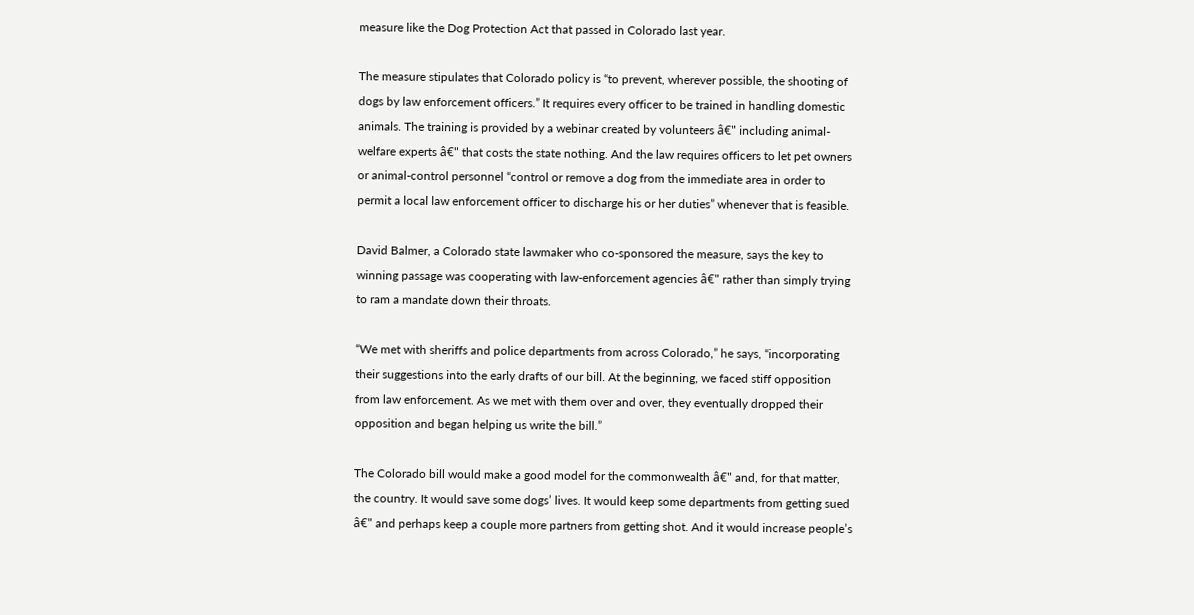measure like the Dog Protection Act that passed in Colorado last year.

The measure stipulates that Colorado policy is “to prevent, wherever possible, the shooting of dogs by law enforcement officers.” It requires every officer to be trained in handling domestic animals. The training is provided by a webinar created by volunteers â€" including animal-welfare experts â€" that costs the state nothing. And the law requires officers to let pet owners or animal-control personnel “control or remove a dog from the immediate area in order to permit a local law enforcement officer to discharge his or her duties” whenever that is feasible.

David Balmer, a Colorado state lawmaker who co-sponsored the measure, says the key to winning passage was cooperating with law-enforcement agencies â€" rather than simply trying to ram a mandate down their throats.

“We met with sheriffs and police departments from across Colorado,” he says, “incorporating their suggestions into the early drafts of our bill. At the beginning, we faced stiff opposition from law enforcement. As we met with them over and over, they eventually dropped their opposition and began helping us write the bill.”

The Colorado bill would make a good model for the commonwealth â€" and, for that matter, the country. It would save some dogs’ lives. It would keep some departments from getting sued â€" and perhaps keep a couple more partners from getting shot. And it would increase people’s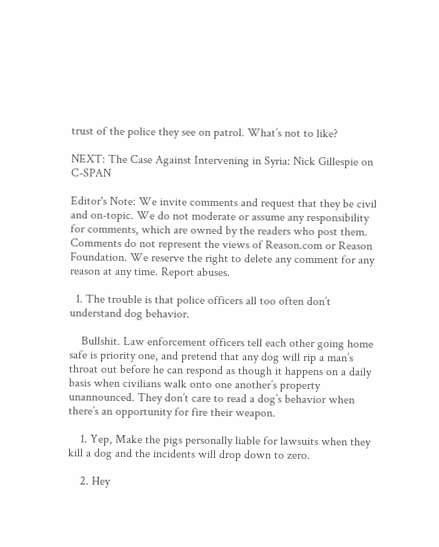trust of the police they see on patrol. What’s not to like?

NEXT: The Case Against Intervening in Syria: Nick Gillespie on C-SPAN

Editor's Note: We invite comments and request that they be civil and on-topic. We do not moderate or assume any responsibility for comments, which are owned by the readers who post them. Comments do not represent the views of Reason.com or Reason Foundation. We reserve the right to delete any comment for any reason at any time. Report abuses.

  1. The trouble is that police officers all too often don’t understand dog behavior.

    Bullshit. Law enforcement officers tell each other going home safe is priority one, and pretend that any dog will rip a man’s throat out before he can respond as though it happens on a daily basis when civilians walk onto one another’s property unannounced. They don’t care to read a dog’s behavior when there’s an opportunity for fire their weapon.

    1. Yep, Make the pigs personally liable for lawsuits when they kill a dog and the incidents will drop down to zero.

    2. Hey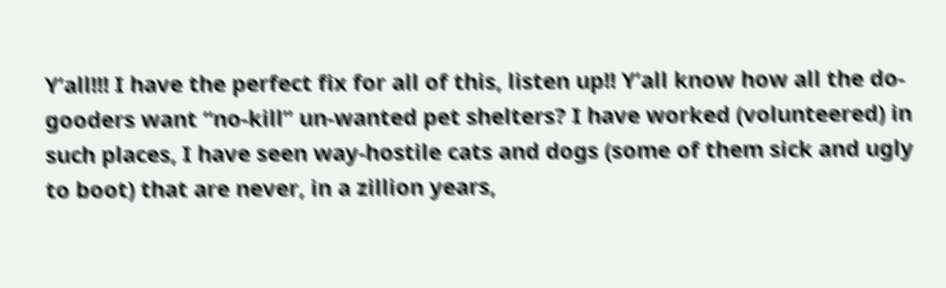Y’all!!! I have the perfect fix for all of this, listen up!! Y’all know how all the do-gooders want “no-kill” un-wanted pet shelters? I have worked (volunteered) in such places, I have seen way-hostile cats and dogs (some of them sick and ugly to boot) that are never, in a zillion years,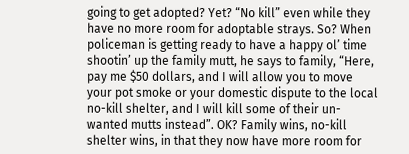going to get adopted? Yet? “No kill” even while they have no more room for adoptable strays. So? When policeman is getting ready to have a happy ol’ time shootin’ up the family mutt, he says to family, “Here, pay me $50 dollars, and I will allow you to move your pot smoke or your domestic dispute to the local no-kill shelter, and I will kill some of their un-wanted mutts instead”. OK? Family wins, no-kill shelter wins, in that they now have more room for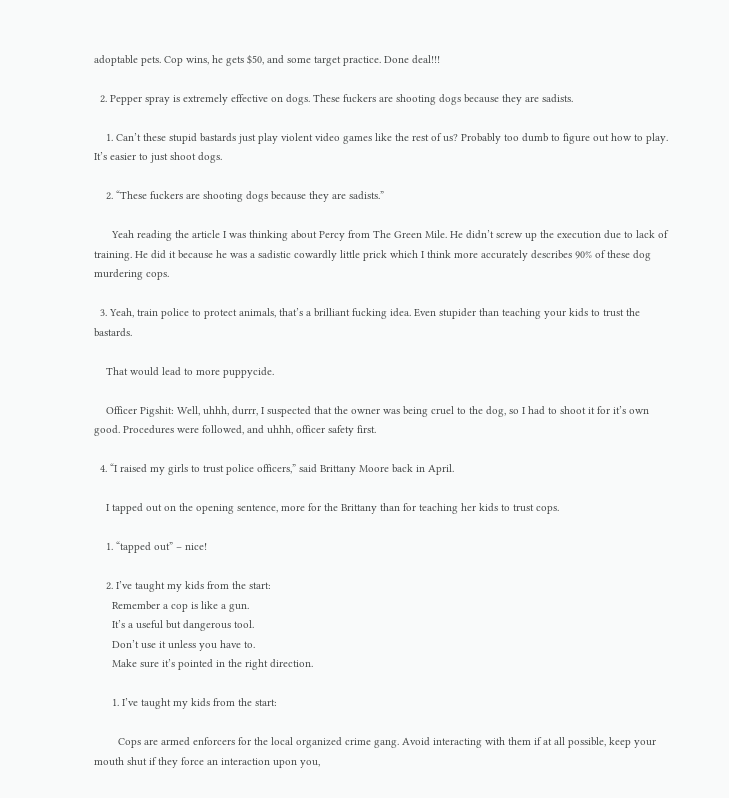adoptable pets. Cop wins, he gets $50, and some target practice. Done deal!!!

  2. Pepper spray is extremely effective on dogs. These fuckers are shooting dogs because they are sadists.

    1. Can’t these stupid bastards just play violent video games like the rest of us? Probably too dumb to figure out how to play. It’s easier to just shoot dogs.

    2. “These fuckers are shooting dogs because they are sadists.”

      Yeah reading the article I was thinking about Percy from The Green Mile. He didn’t screw up the execution due to lack of training. He did it because he was a sadistic cowardly little prick which I think more accurately describes 90% of these dog murdering cops.

  3. Yeah, train police to protect animals, that’s a brilliant fucking idea. Even stupider than teaching your kids to trust the bastards.

    That would lead to more puppycide.

    Officer Pigshit: Well, uhhh, durrr, I suspected that the owner was being cruel to the dog, so I had to shoot it for it’s own good. Procedures were followed, and uhhh, officer safety first.

  4. “I raised my girls to trust police officers,” said Brittany Moore back in April.

    I tapped out on the opening sentence, more for the Brittany than for teaching her kids to trust cops.

    1. “tapped out” – nice!

    2. I’ve taught my kids from the start:
      Remember a cop is like a gun.
      It’s a useful but dangerous tool.
      Don’t use it unless you have to.
      Make sure it’s pointed in the right direction.

      1. I’ve taught my kids from the start:

        Cops are armed enforcers for the local organized crime gang. Avoid interacting with them if at all possible, keep your mouth shut if they force an interaction upon you,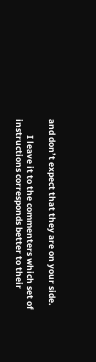and don’t expect that they are on your side.

        I leave it to the commenters which set of instructions corresponds better to their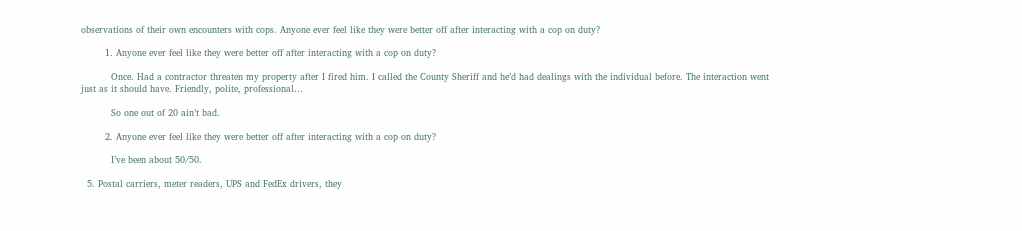observations of their own encounters with cops. Anyone ever feel like they were better off after interacting with a cop on duty?

        1. Anyone ever feel like they were better off after interacting with a cop on duty?

          Once. Had a contractor threaten my property after I fired him. I called the County Sheriff and he’d had dealings with the individual before. The interaction went just as it should have. Friendly, polite, professional…

          So one out of 20 ain’t bad.

        2. Anyone ever feel like they were better off after interacting with a cop on duty?

          I’ve been about 50/50.

  5. Postal carriers, meter readers, UPS and FedEx drivers, they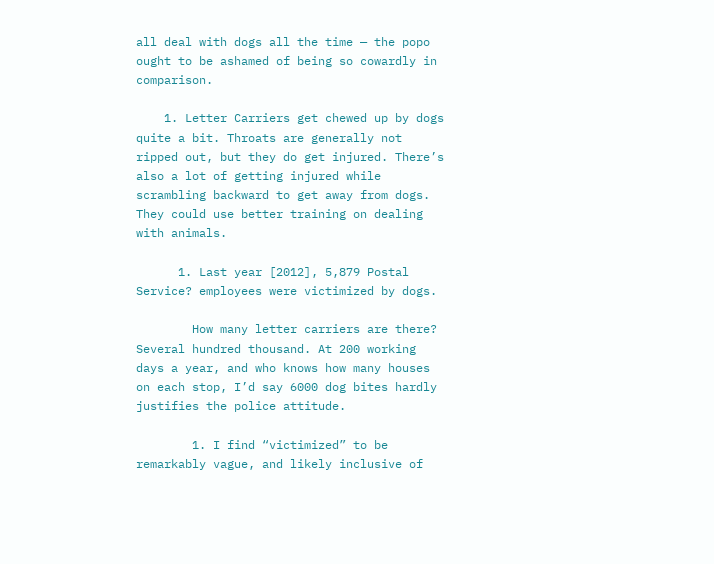all deal with dogs all the time — the popo ought to be ashamed of being so cowardly in comparison.

    1. Letter Carriers get chewed up by dogs quite a bit. Throats are generally not ripped out, but they do get injured. There’s also a lot of getting injured while scrambling backward to get away from dogs. They could use better training on dealing with animals.

      1. Last year [2012], 5,879 Postal Service? employees were victimized by dogs.

        How many letter carriers are there? Several hundred thousand. At 200 working days a year, and who knows how many houses on each stop, I’d say 6000 dog bites hardly justifies the police attitude.

        1. I find “victimized” to be remarkably vague, and likely inclusive of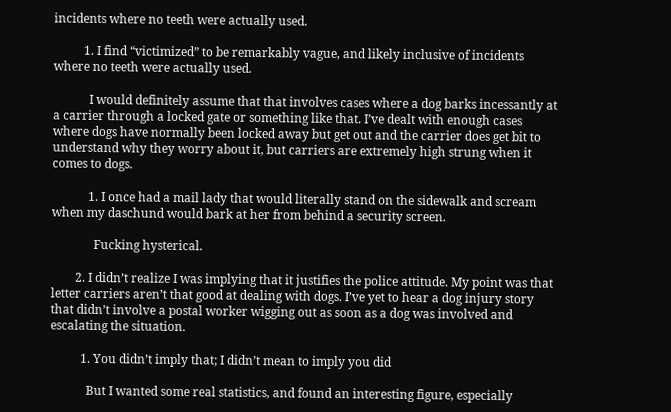incidents where no teeth were actually used.

          1. I find “victimized” to be remarkably vague, and likely inclusive of incidents where no teeth were actually used.

            I would definitely assume that that involves cases where a dog barks incessantly at a carrier through a locked gate or something like that. I’ve dealt with enough cases where dogs have normally been locked away but get out and the carrier does get bit to understand why they worry about it, but carriers are extremely high strung when it comes to dogs.

            1. I once had a mail lady that would literally stand on the sidewalk and scream when my daschund would bark at her from behind a security screen.

              Fucking hysterical.

        2. I didn’t realize I was implying that it justifies the police attitude. My point was that letter carriers aren’t that good at dealing with dogs. I’ve yet to hear a dog injury story that didn’t involve a postal worker wigging out as soon as a dog was involved and escalating the situation.

          1. You didn’t imply that; I didn’t mean to imply you did

            But I wanted some real statistics, and found an interesting figure, especially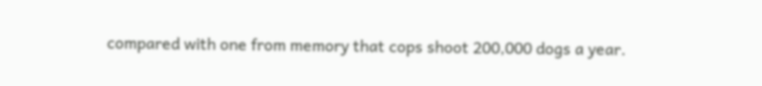compared with one from memory that cops shoot 200,000 dogs a year.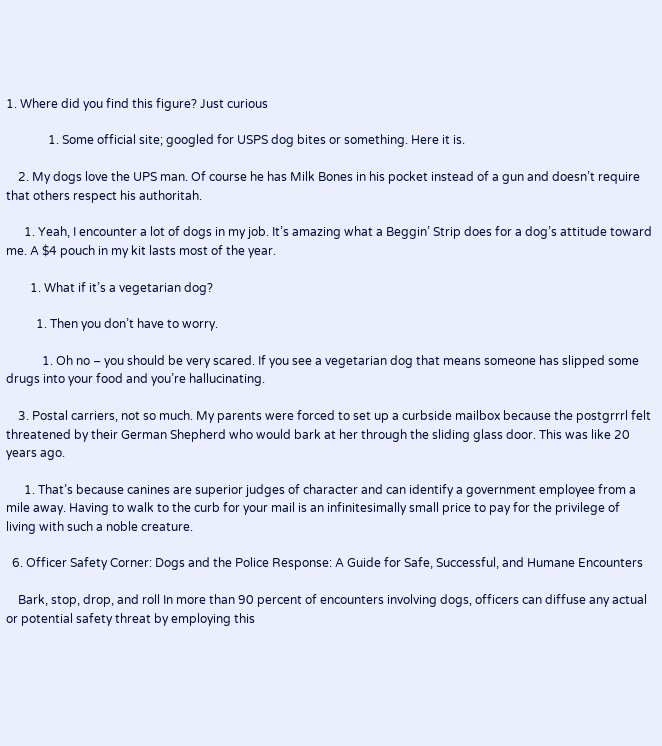1. Where did you find this figure? Just curious

              1. Some official site; googled for USPS dog bites or something. Here it is.

    2. My dogs love the UPS man. Of course he has Milk Bones in his pocket instead of a gun and doesn’t require that others respect his authoritah.

      1. Yeah, I encounter a lot of dogs in my job. It’s amazing what a Beggin’ Strip does for a dog’s attitude toward me. A $4 pouch in my kit lasts most of the year.

        1. What if it’s a vegetarian dog?

          1. Then you don’t have to worry.

            1. Oh no – you should be very scared. If you see a vegetarian dog that means someone has slipped some drugs into your food and you’re hallucinating.

    3. Postal carriers, not so much. My parents were forced to set up a curbside mailbox because the postgrrrl felt threatened by their German Shepherd who would bark at her through the sliding glass door. This was like 20 years ago.

      1. That’s because canines are superior judges of character and can identify a government employee from a mile away. Having to walk to the curb for your mail is an infinitesimally small price to pay for the privilege of living with such a noble creature.

  6. Officer Safety Corner: Dogs and the Police Response: A Guide for Safe, Successful, and Humane Encounters

    Bark, stop, drop, and roll In more than 90 percent of encounters involving dogs, officers can diffuse any actual or potential safety threat by employing this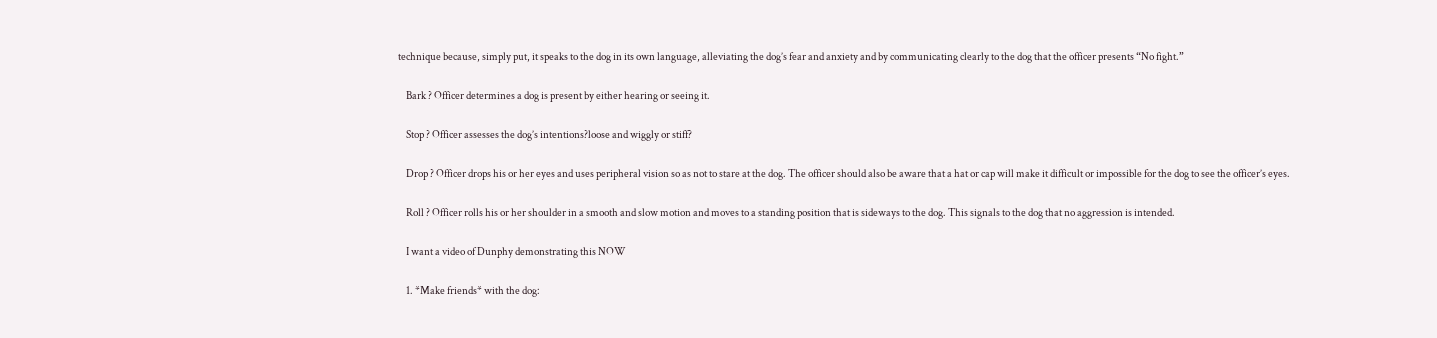technique because, simply put, it speaks to the dog in its own language, alleviating the dog’s fear and anxiety and by communicating clearly to the dog that the officer presents “No fight.”

    Bark ? Officer determines a dog is present by either hearing or seeing it.

    Stop ? Officer assesses the dog’s intentions?loose and wiggly or stiff?

    Drop ? Officer drops his or her eyes and uses peripheral vision so as not to stare at the dog. The officer should also be aware that a hat or cap will make it difficult or impossible for the dog to see the officer’s eyes.

    Roll ? Officer rolls his or her shoulder in a smooth and slow motion and moves to a standing position that is sideways to the dog. This signals to the dog that no aggression is intended.

    I want a video of Dunphy demonstrating this NOW

    1. *Make friends* with the dog: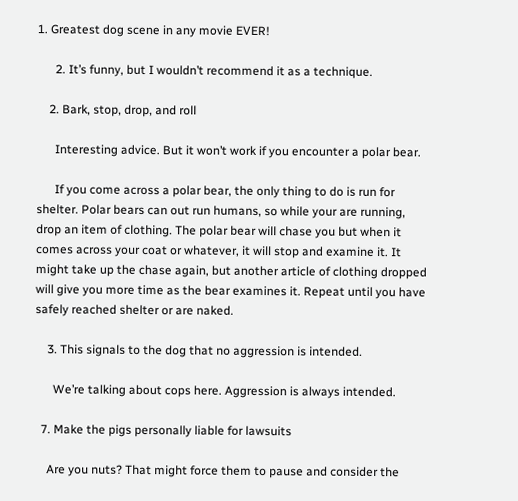1. Greatest dog scene in any movie EVER!

      2. It’s funny, but I wouldn’t recommend it as a technique.

    2. Bark, stop, drop, and roll

      Interesting advice. But it won’t work if you encounter a polar bear.

      If you come across a polar bear, the only thing to do is run for shelter. Polar bears can out run humans, so while your are running, drop an item of clothing. The polar bear will chase you but when it comes across your coat or whatever, it will stop and examine it. It might take up the chase again, but another article of clothing dropped will give you more time as the bear examines it. Repeat until you have safely reached shelter or are naked.

    3. This signals to the dog that no aggression is intended.

      We’re talking about cops here. Aggression is always intended.

  7. Make the pigs personally liable for lawsuits

    Are you nuts? That might force them to pause and consider the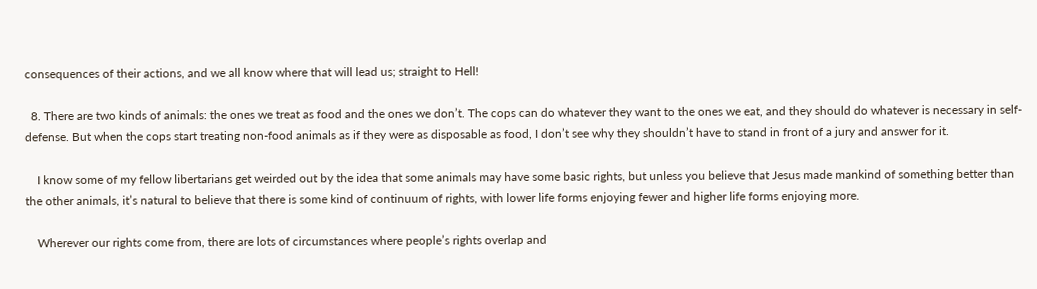consequences of their actions, and we all know where that will lead us; straight to Hell!

  8. There are two kinds of animals: the ones we treat as food and the ones we don’t. The cops can do whatever they want to the ones we eat, and they should do whatever is necessary in self-defense. But when the cops start treating non-food animals as if they were as disposable as food, I don’t see why they shouldn’t have to stand in front of a jury and answer for it.

    I know some of my fellow libertarians get weirded out by the idea that some animals may have some basic rights, but unless you believe that Jesus made mankind of something better than the other animals, it’s natural to believe that there is some kind of continuum of rights, with lower life forms enjoying fewer and higher life forms enjoying more.

    Wherever our rights come from, there are lots of circumstances where people’s rights overlap and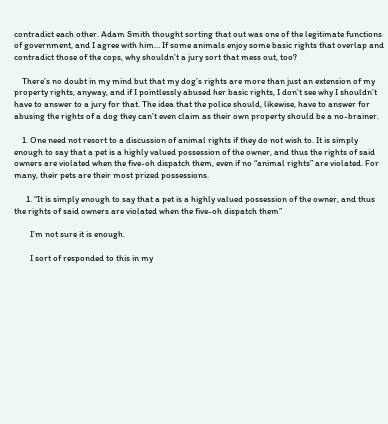contradict each other. Adam Smith thought sorting that out was one of the legitimate functions of government, and I agree with him… If some animals enjoy some basic rights that overlap and contradict those of the cops, why shouldn’t a jury sort that mess out, too?

    There’s no doubt in my mind but that my dog’s rights are more than just an extension of my property rights, anyway, and if I pointlessly abused her basic rights, I don’t see why I shouldn’t have to answer to a jury for that. The idea that the police should, likewise, have to answer for abusing the rights of a dog they can’t even claim as their own property should be a no-brainer.

    1. One need not resort to a discussion of animal rights if they do not wish to. It is simply enough to say that a pet is a highly valued possession of the owner, and thus the rights of said owners are violated when the five-oh dispatch them, even if no “animal rights” are violated. For many, their pets are their most prized possessions.

      1. “It is simply enough to say that a pet is a highly valued possession of the owner, and thus the rights of said owners are violated when the five-oh dispatch them”

        I’m not sure it is enough.

        I sort of responded to this in my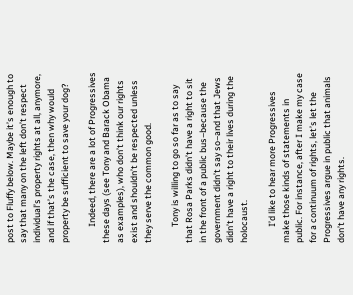post to Fluffy below. Maybe it’s enough to say that many on the left don’t respect individual’s property rights at all, anymore, and if that’s the case, then why would property be sufficient to save your dog?

        Indeed, there are a lot of Progressives these days (see Tony and Barack Obama as examples), who don’t think our rights exist and shouldn’t be respected unless they serve the common good.

        Tony is willing to go so far as to say that Rosa Parks didn’t have a right to sit in the front of a public bus–because the government didn’t say so–and that Jews didn’t have a right to their lives during the holocaust.

        I’d like to hear more Progressives make those kinds of statements in public. For instance, after I make my case for a continuum of rights, let’s let the Progressives argue in public that animals don’t have any rights.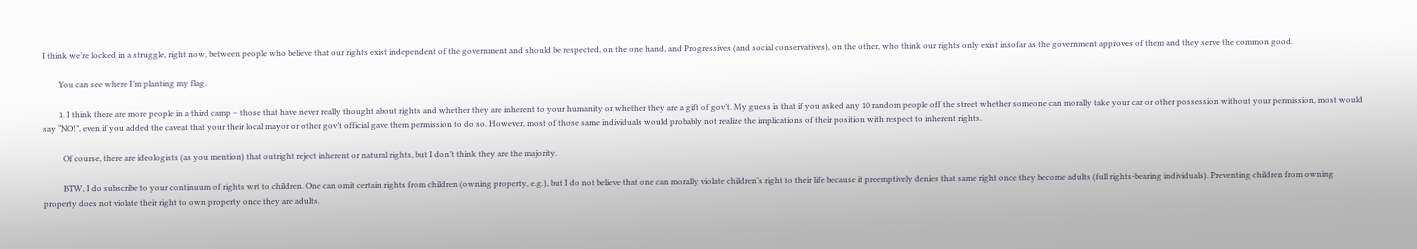I think we’re locked in a struggle, right now, between people who believe that our rights exist independent of the government and should be respected, on the one hand, and Progressives (and social conservatives), on the other, who think our rights only exist insofar as the government approves of them and they serve the common good.

        You can see where I’m planting my flag.

        1. I think there are more people in a third camp – those that have never really thought about rights and whether they are inherent to your humanity or whether they are a gift of gov’t. My guess is that if you asked any 10 random people off the street whether someone can morally take your car or other possession without your permission, most would say “NO!”, even if you added the caveat that your their local mayor or other gov’t official gave them permission to do so. However, most of those same individuals would probably not realize the implications of their position with respect to inherent rights.

          Of course, there are ideologists (as you mention) that outright reject inherent or natural rights, but I don’t think they are the majority.

          BTW, I do subscribe to your continuum of rights wrt to children. One can omit certain rights from children (owning property, e.g.), but I do not believe that one can morally violate children’s right to their life because it preemptively denies that same right once they become adults (full rights-bearing individuals). Preventing children from owning property does not violate their right to own property once they are adults.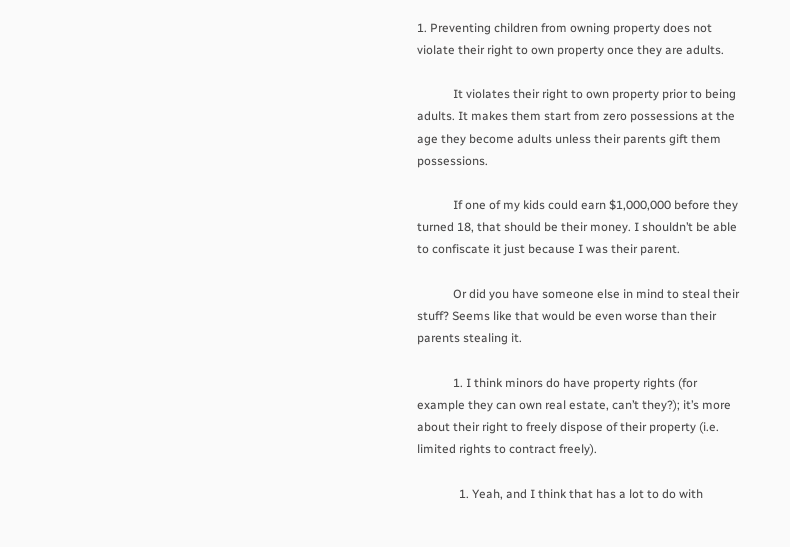1. Preventing children from owning property does not violate their right to own property once they are adults.

            It violates their right to own property prior to being adults. It makes them start from zero possessions at the age they become adults unless their parents gift them possessions.

            If one of my kids could earn $1,000,000 before they turned 18, that should be their money. I shouldn’t be able to confiscate it just because I was their parent.

            Or did you have someone else in mind to steal their stuff? Seems like that would be even worse than their parents stealing it.

            1. I think minors do have property rights (for example they can own real estate, can’t they?); it’s more about their right to freely dispose of their property (i.e. limited rights to contract freely).

              1. Yeah, and I think that has a lot to do with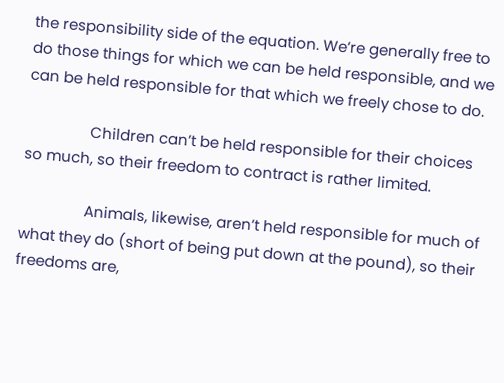the responsibility side of the equation. We’re generally free to do those things for which we can be held responsible, and we can be held responsible for that which we freely chose to do.

                Children can’t be held responsible for their choices so much, so their freedom to contract is rather limited.

                Animals, likewise, aren’t held responsible for much of what they do (short of being put down at the pound), so their freedoms are,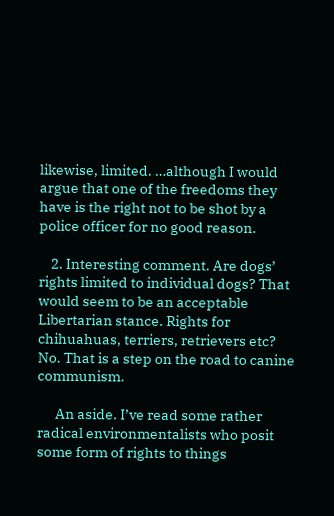likewise, limited. …although I would argue that one of the freedoms they have is the right not to be shot by a police officer for no good reason.

    2. Interesting comment. Are dogs’ rights limited to individual dogs? That would seem to be an acceptable Libertarian stance. Rights for chihuahuas, terriers, retrievers etc? No. That is a step on the road to canine communism.

      An aside. I’ve read some rather radical environmentalists who posit some form of rights to things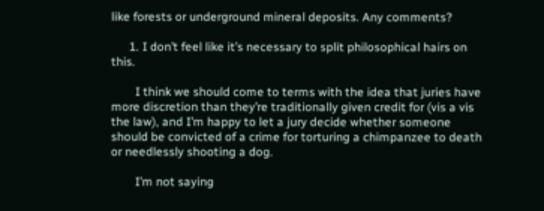like forests or underground mineral deposits. Any comments?

      1. I don’t feel like it’s necessary to split philosophical hairs on this.

        I think we should come to terms with the idea that juries have more discretion than they’re traditionally given credit for (vis a vis the law), and I’m happy to let a jury decide whether someone should be convicted of a crime for torturing a chimpanzee to death or needlessly shooting a dog.

        I’m not saying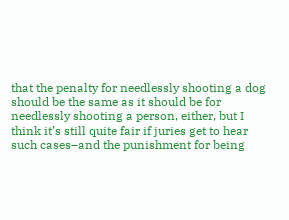that the penalty for needlessly shooting a dog should be the same as it should be for needlessly shooting a person, either, but I think it’s still quite fair if juries get to hear such cases–and the punishment for being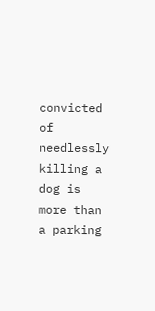convicted of needlessly killing a dog is more than a parking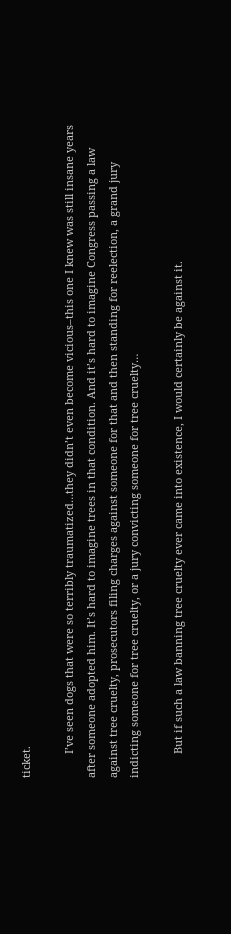ticket.

        I’ve seen dogs that were so terribly traumatized…they didn’t even become vicious–this one I knew was still insane years after someone adopted him. It’s hard to imagine trees in that condition. And it’s hard to imagine Congress passing a law against tree cruelty, prosecutors filing charges against someone for that and then standing for reelection, a grand jury indicting someone for tree cruelty, or a jury convicting someone for tree cruelty…

        But if such a law banning tree cruelty ever came into existence, I would certainly be against it.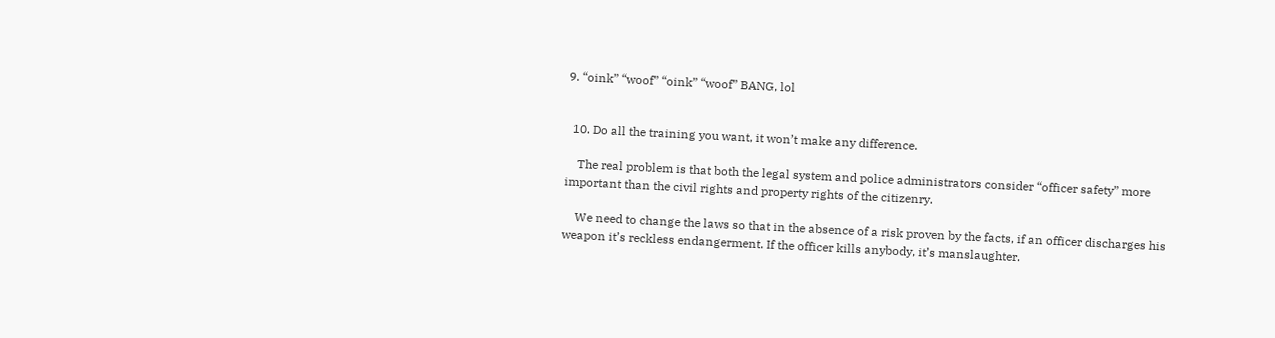9. “oink” “woof” “oink” “woof” BANG, lol


  10. Do all the training you want, it won’t make any difference.

    The real problem is that both the legal system and police administrators consider “officer safety” more important than the civil rights and property rights of the citizenry.

    We need to change the laws so that in the absence of a risk proven by the facts, if an officer discharges his weapon it’s reckless endangerment. If the officer kills anybody, it’s manslaughter.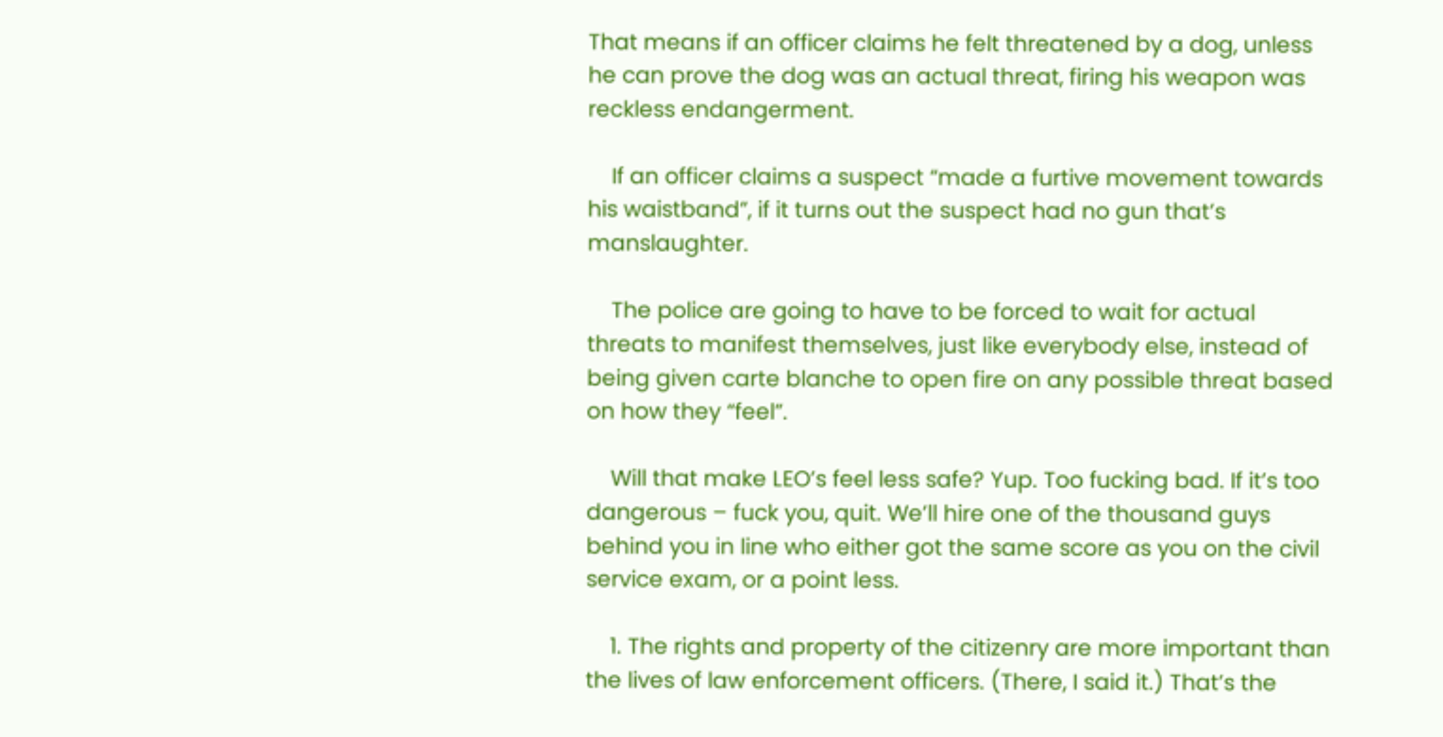That means if an officer claims he felt threatened by a dog, unless he can prove the dog was an actual threat, firing his weapon was reckless endangerment.

    If an officer claims a suspect “made a furtive movement towards his waistband”, if it turns out the suspect had no gun that’s manslaughter.

    The police are going to have to be forced to wait for actual threats to manifest themselves, just like everybody else, instead of being given carte blanche to open fire on any possible threat based on how they “feel”.

    Will that make LEO’s feel less safe? Yup. Too fucking bad. If it’s too dangerous – fuck you, quit. We’ll hire one of the thousand guys behind you in line who either got the same score as you on the civil service exam, or a point less.

    1. The rights and property of the citizenry are more important than the lives of law enforcement officers. (There, I said it.) That’s the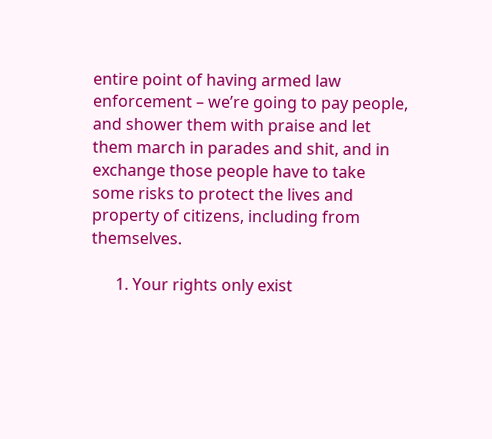entire point of having armed law enforcement – we’re going to pay people, and shower them with praise and let them march in parades and shit, and in exchange those people have to take some risks to protect the lives and property of citizens, including from themselves.

      1. Your rights only exist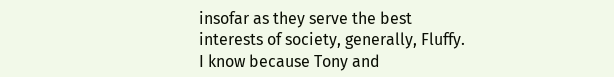insofar as they serve the best interests of society, generally, Fluffy. I know because Tony and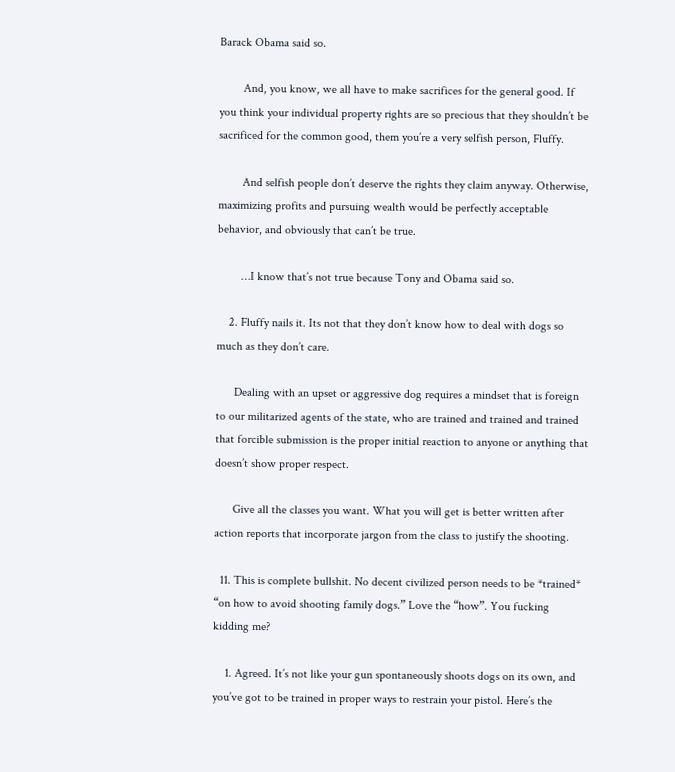Barack Obama said so.

        And, you know, we all have to make sacrifices for the general good. If you think your individual property rights are so precious that they shouldn’t be sacrificed for the common good, them you’re a very selfish person, Fluffy.

        And selfish people don’t deserve the rights they claim anyway. Otherwise, maximizing profits and pursuing wealth would be perfectly acceptable behavior, and obviously that can’t be true.

        …I know that’s not true because Tony and Obama said so.

    2. Fluffy nails it. Its not that they don’t know how to deal with dogs so much as they don’t care.

      Dealing with an upset or aggressive dog requires a mindset that is foreign to our militarized agents of the state, who are trained and trained and trained that forcible submission is the proper initial reaction to anyone or anything that doesn’t show proper respect.

      Give all the classes you want. What you will get is better written after action reports that incorporate jargon from the class to justify the shooting.

  11. This is complete bullshit. No decent civilized person needs to be *trained* “on how to avoid shooting family dogs.” Love the “how”. You fucking kidding me?

    1. Agreed. It’s not like your gun spontaneously shoots dogs on its own, and you’ve got to be trained in proper ways to restrain your pistol. Here’s the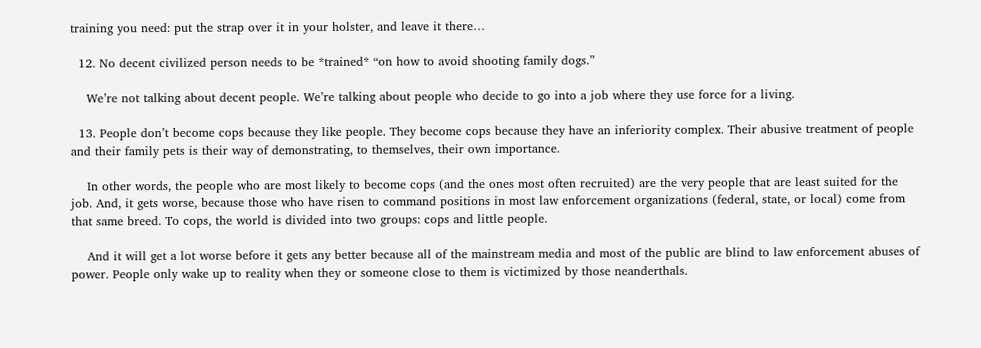training you need: put the strap over it in your holster, and leave it there…

  12. No decent civilized person needs to be *trained* “on how to avoid shooting family dogs.”

    We’re not talking about decent people. We’re talking about people who decide to go into a job where they use force for a living.

  13. People don’t become cops because they like people. They become cops because they have an inferiority complex. Their abusive treatment of people and their family pets is their way of demonstrating, to themselves, their own importance.

    In other words, the people who are most likely to become cops (and the ones most often recruited) are the very people that are least suited for the job. And, it gets worse, because those who have risen to command positions in most law enforcement organizations (federal, state, or local) come from that same breed. To cops, the world is divided into two groups: cops and little people.

    And it will get a lot worse before it gets any better because all of the mainstream media and most of the public are blind to law enforcement abuses of power. People only wake up to reality when they or someone close to them is victimized by those neanderthals.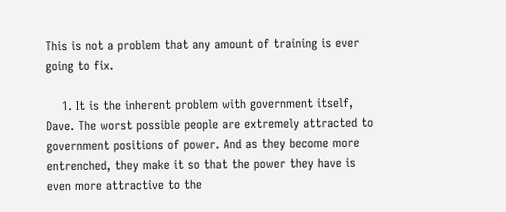This is not a problem that any amount of training is ever going to fix.

    1. It is the inherent problem with government itself, Dave. The worst possible people are extremely attracted to government positions of power. And as they become more entrenched, they make it so that the power they have is even more attractive to the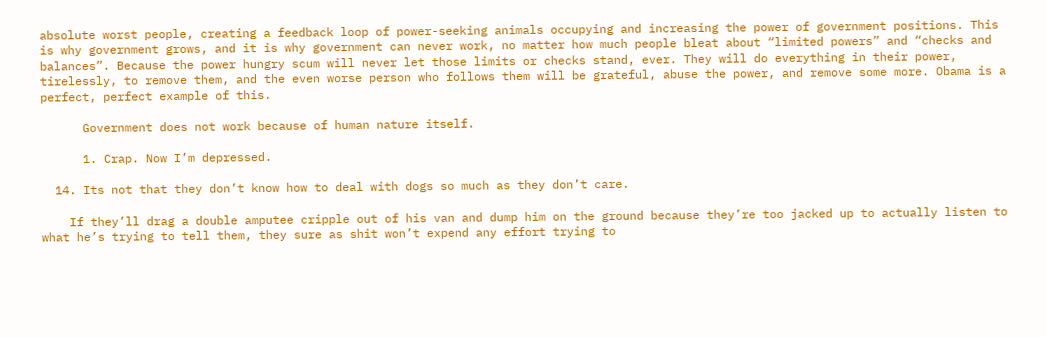absolute worst people, creating a feedback loop of power-seeking animals occupying and increasing the power of government positions. This is why government grows, and it is why government can never work, no matter how much people bleat about “limited powers” and “checks and balances”. Because the power hungry scum will never let those limits or checks stand, ever. They will do everything in their power, tirelessly, to remove them, and the even worse person who follows them will be grateful, abuse the power, and remove some more. Obama is a perfect, perfect example of this.

      Government does not work because of human nature itself.

      1. Crap. Now I’m depressed.

  14. Its not that they don’t know how to deal with dogs so much as they don’t care.

    If they’ll drag a double amputee cripple out of his van and dump him on the ground because they’re too jacked up to actually listen to what he’s trying to tell them, they sure as shit won’t expend any effort trying to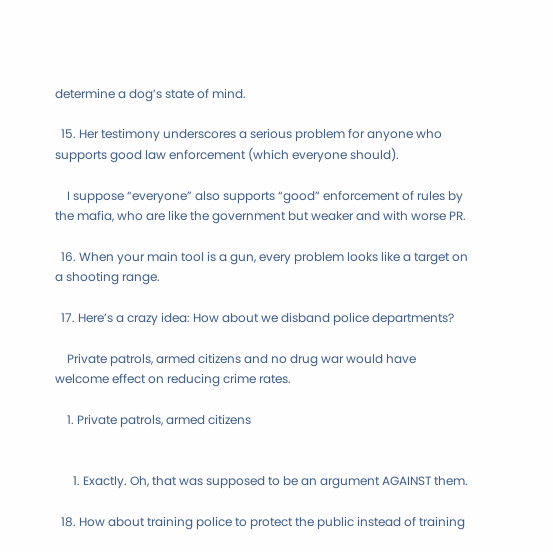determine a dog’s state of mind.

  15. Her testimony underscores a serious problem for anyone who supports good law enforcement (which everyone should).

    I suppose “everyone” also supports “good” enforcement of rules by the mafia, who are like the government but weaker and with worse PR.

  16. When your main tool is a gun, every problem looks like a target on a shooting range.

  17. Here’s a crazy idea: How about we disband police departments?

    Private patrols, armed citizens and no drug war would have welcome effect on reducing crime rates.

    1. Private patrols, armed citizens


      1. Exactly. Oh, that was supposed to be an argument AGAINST them.

  18. How about training police to protect the public instead of training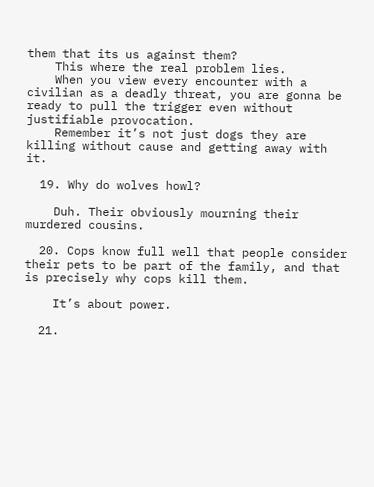them that its us against them?
    This where the real problem lies.
    When you view every encounter with a civilian as a deadly threat, you are gonna be ready to pull the trigger even without justifiable provocation.
    Remember it’s not just dogs they are killing without cause and getting away with it.

  19. Why do wolves howl?

    Duh. Their obviously mourning their murdered cousins.

  20. Cops know full well that people consider their pets to be part of the family, and that is precisely why cops kill them.

    It’s about power.

  21.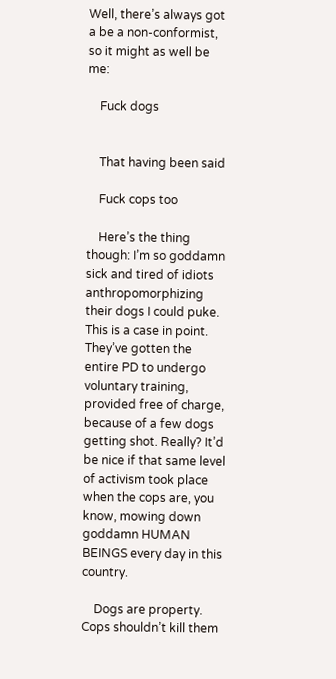Well, there’s always got a be a non-conformist, so it might as well be me:

    Fuck dogs


    That having been said

    Fuck cops too

    Here’s the thing though: I’m so goddamn sick and tired of idiots anthropomorphizing their dogs I could puke. This is a case in point. They’ve gotten the entire PD to undergo voluntary training, provided free of charge, because of a few dogs getting shot. Really? It’d be nice if that same level of activism took place when the cops are, you know, mowing down goddamn HUMAN BEINGS every day in this country.

    Dogs are property. Cops shouldn’t kill them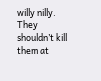willy nilly. They shouldn’t kill them at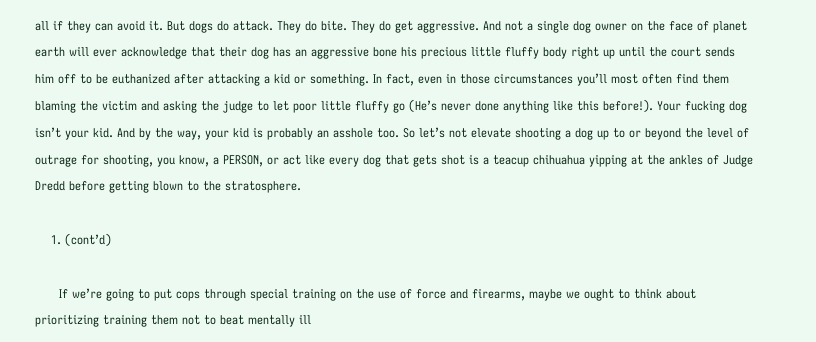all if they can avoid it. But dogs do attack. They do bite. They do get aggressive. And not a single dog owner on the face of planet earth will ever acknowledge that their dog has an aggressive bone his precious little fluffy body right up until the court sends him off to be euthanized after attacking a kid or something. In fact, even in those circumstances you’ll most often find them blaming the victim and asking the judge to let poor little fluffy go (He’s never done anything like this before!). Your fucking dog isn’t your kid. And by the way, your kid is probably an asshole too. So let’s not elevate shooting a dog up to or beyond the level of outrage for shooting, you know, a PERSON, or act like every dog that gets shot is a teacup chihuahua yipping at the ankles of Judge Dredd before getting blown to the stratosphere.

    1. (cont’d)

      If we’re going to put cops through special training on the use of force and firearms, maybe we ought to think about prioritizing training them not to beat mentally ill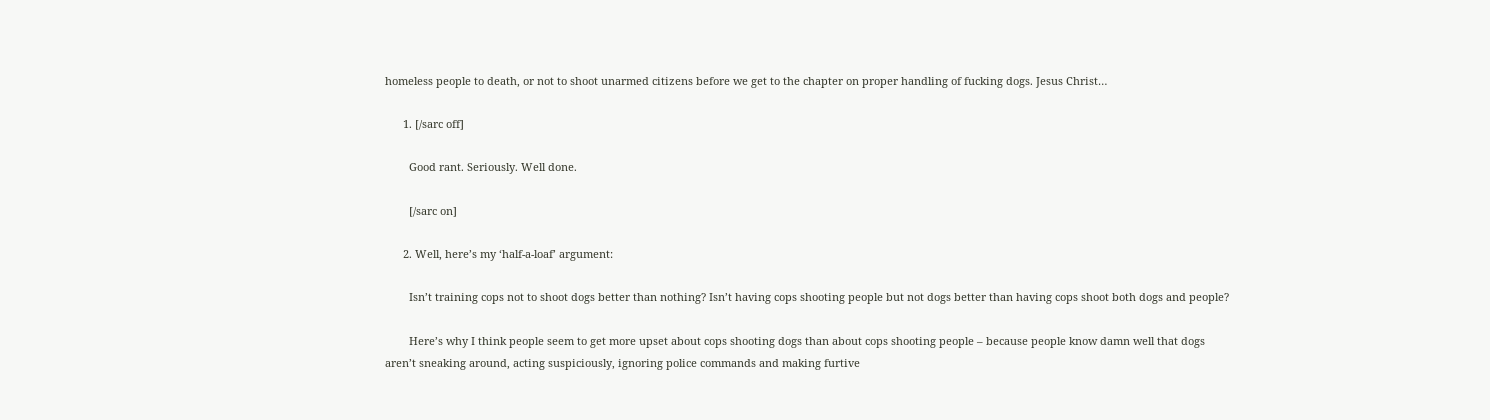homeless people to death, or not to shoot unarmed citizens before we get to the chapter on proper handling of fucking dogs. Jesus Christ…

      1. [/sarc off]

        Good rant. Seriously. Well done.

        [/sarc on]

      2. Well, here’s my ‘half-a-loaf’ argument:

        Isn’t training cops not to shoot dogs better than nothing? Isn’t having cops shooting people but not dogs better than having cops shoot both dogs and people?

        Here’s why I think people seem to get more upset about cops shooting dogs than about cops shooting people – because people know damn well that dogs aren’t sneaking around, acting suspiciously, ignoring police commands and making furtive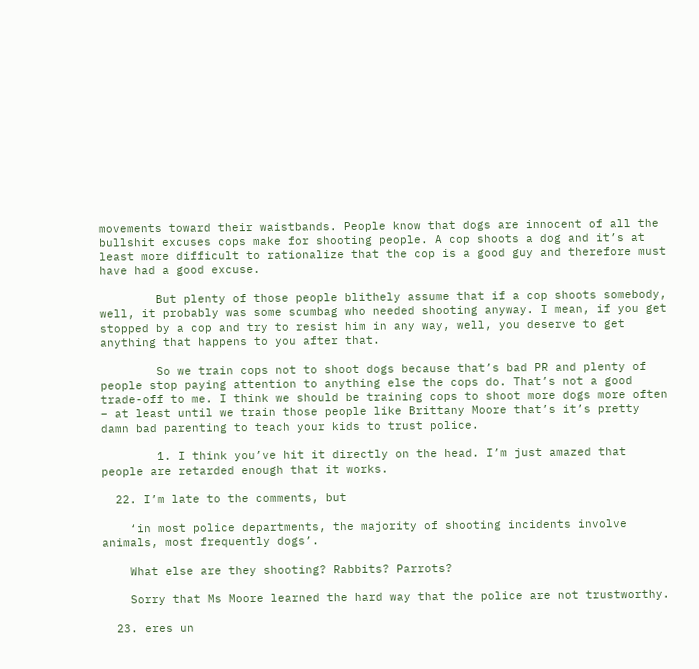movements toward their waistbands. People know that dogs are innocent of all the bullshit excuses cops make for shooting people. A cop shoots a dog and it’s at least more difficult to rationalize that the cop is a good guy and therefore must have had a good excuse.

        But plenty of those people blithely assume that if a cop shoots somebody, well, it probably was some scumbag who needed shooting anyway. I mean, if you get stopped by a cop and try to resist him in any way, well, you deserve to get anything that happens to you after that.

        So we train cops not to shoot dogs because that’s bad PR and plenty of people stop paying attention to anything else the cops do. That’s not a good trade-off to me. I think we should be training cops to shoot more dogs more often – at least until we train those people like Brittany Moore that’s it’s pretty damn bad parenting to teach your kids to trust police.

        1. I think you’ve hit it directly on the head. I’m just amazed that people are retarded enough that it works.

  22. I’m late to the comments, but

    ‘in most police departments, the majority of shooting incidents involve animals, most frequently dogs’.

    What else are they shooting? Rabbits? Parrots?

    Sorry that Ms Moore learned the hard way that the police are not trustworthy.

  23. eres un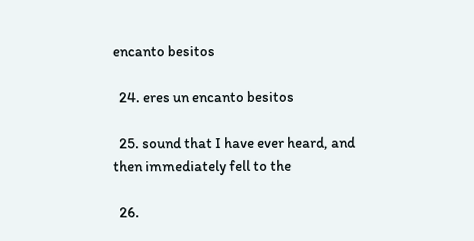encanto besitos

  24. eres un encanto besitos

  25. sound that I have ever heard, and then immediately fell to the

  26.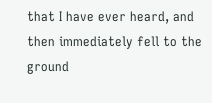that I have ever heard, and then immediately fell to the ground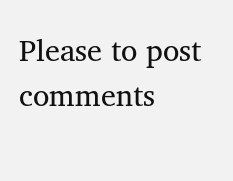Please to post comments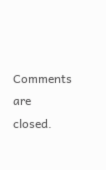Comments are closed.